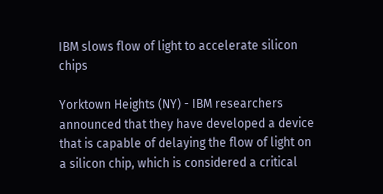IBM slows flow of light to accelerate silicon chips

Yorktown Heights (NY) - IBM researchers announced that they have developed a device that is capable of delaying the flow of light on a silicon chip, which is considered a critical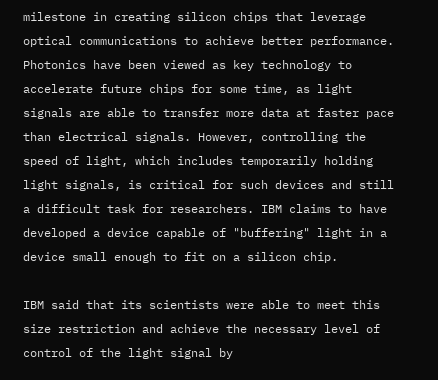milestone in creating silicon chips that leverage optical communications to achieve better performance. Photonics have been viewed as key technology to accelerate future chips for some time, as light signals are able to transfer more data at faster pace than electrical signals. However, controlling the speed of light, which includes temporarily holding light signals, is critical for such devices and still a difficult task for researchers. IBM claims to have developed a device capable of "buffering" light in a device small enough to fit on a silicon chip.

IBM said that its scientists were able to meet this size restriction and achieve the necessary level of control of the light signal by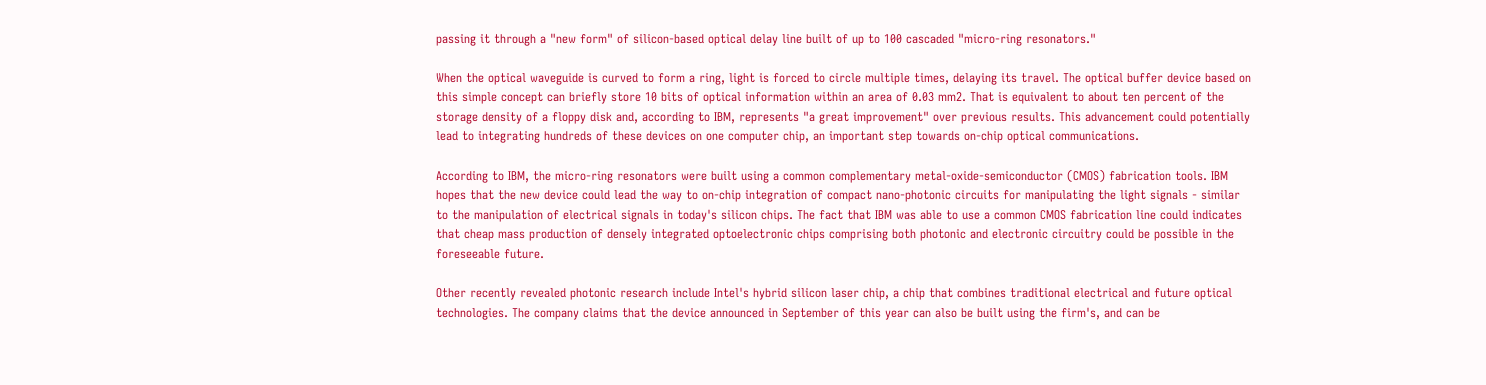passing it through a "new form" of silicon-based optical delay line built of up to 100 cascaded "micro-ring resonators."

When the optical waveguide is curved to form a ring, light is forced to circle multiple times, delaying its travel. The optical buffer device based on this simple concept can briefly store 10 bits of optical information within an area of 0.03 mm2. That is equivalent to about ten percent of the storage density of a floppy disk and, according to IBM, represents "a great improvement" over previous results. This advancement could potentially lead to integrating hundreds of these devices on one computer chip, an important step towards on-chip optical communications.

According to IBM, the micro-ring resonators were built using a common complementary metal-oxide-semiconductor (CMOS) fabrication tools. IBM hopes that the new device could lead the way to on-chip integration of compact nano-photonic circuits for manipulating the light signals - similar to the manipulation of electrical signals in today's silicon chips. The fact that IBM was able to use a common CMOS fabrication line could indicates that cheap mass production of densely integrated optoelectronic chips comprising both photonic and electronic circuitry could be possible in the foreseeable future.

Other recently revealed photonic research include Intel's hybrid silicon laser chip, a chip that combines traditional electrical and future optical technologies. The company claims that the device announced in September of this year can also be built using the firm's, and can be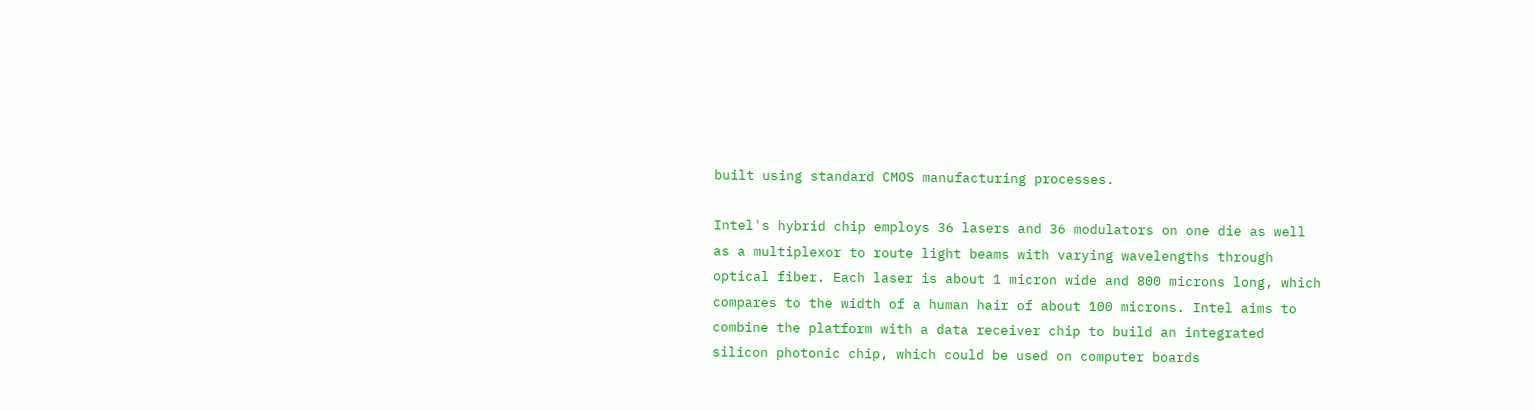built using standard CMOS manufacturing processes.

Intel's hybrid chip employs 36 lasers and 36 modulators on one die as well as a multiplexor to route light beams with varying wavelengths through optical fiber. Each laser is about 1 micron wide and 800 microns long, which compares to the width of a human hair of about 100 microns. Intel aims to combine the platform with a data receiver chip to build an integrated silicon photonic chip, which could be used on computer boards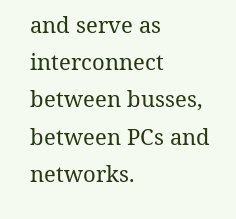and serve as interconnect between busses, between PCs and networks.